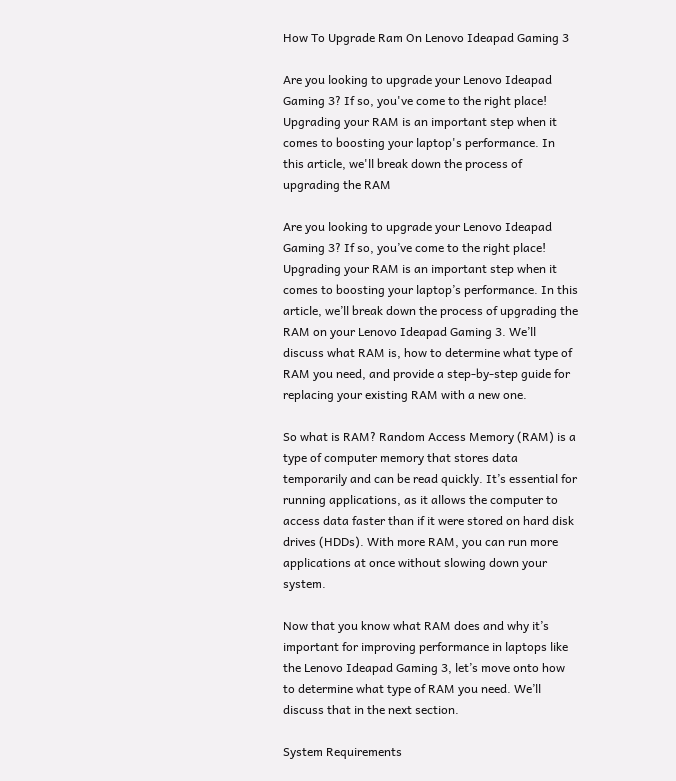How To Upgrade Ram On Lenovo Ideapad Gaming 3

Are you looking to upgrade your Lenovo Ideapad Gaming 3? If so, you've come to the right place! Upgrading your RAM is an important step when it comes to boosting your laptop's performance. In this article, we'll break down the process of upgrading the RAM

Are you looking to upgrade your Lenovo Ideapad Gaming 3? If so, you’ve come to the right place! Upgrading your RAM is an important step when it comes to boosting your laptop’s performance. In this article, we’ll break down the process of upgrading the RAM on your Lenovo Ideapad Gaming 3. We’ll discuss what RAM is, how to determine what type of RAM you need, and provide a step-by-step guide for replacing your existing RAM with a new one.

So what is RAM? Random Access Memory (RAM) is a type of computer memory that stores data temporarily and can be read quickly. It’s essential for running applications, as it allows the computer to access data faster than if it were stored on hard disk drives (HDDs). With more RAM, you can run more applications at once without slowing down your system.

Now that you know what RAM does and why it’s important for improving performance in laptops like the Lenovo Ideapad Gaming 3, let’s move onto how to determine what type of RAM you need. We’ll discuss that in the next section.

System Requirements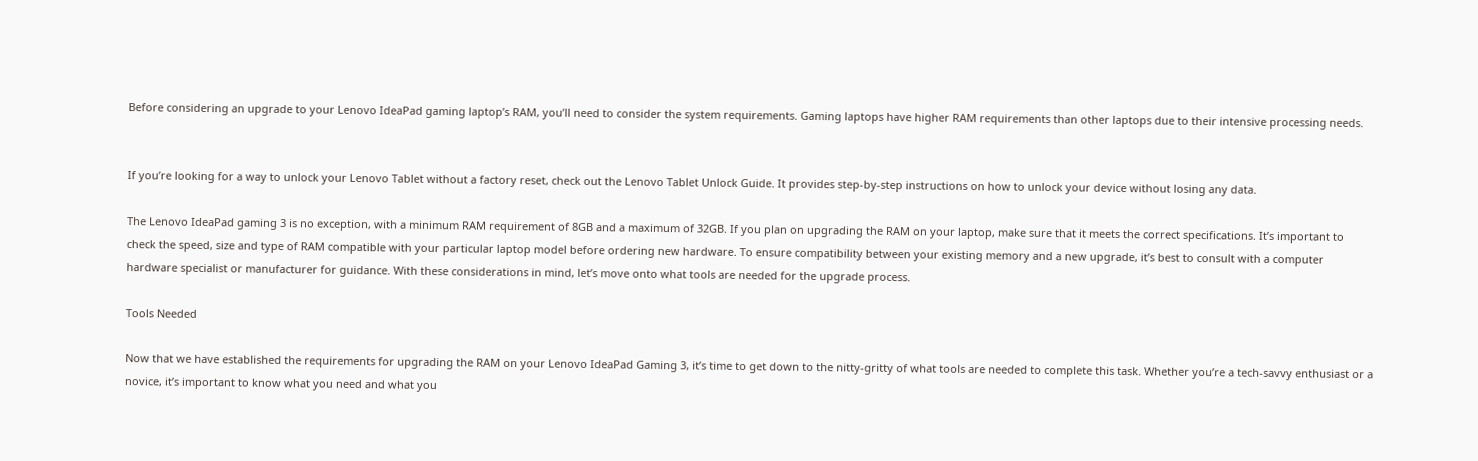Before considering an upgrade to your Lenovo IdeaPad gaming laptop’s RAM, you’ll need to consider the system requirements. Gaming laptops have higher RAM requirements than other laptops due to their intensive processing needs.


If you’re looking for a way to unlock your Lenovo Tablet without a factory reset, check out the Lenovo Tablet Unlock Guide. It provides step-by-step instructions on how to unlock your device without losing any data.

The Lenovo IdeaPad gaming 3 is no exception, with a minimum RAM requirement of 8GB and a maximum of 32GB. If you plan on upgrading the RAM on your laptop, make sure that it meets the correct specifications. It’s important to check the speed, size and type of RAM compatible with your particular laptop model before ordering new hardware. To ensure compatibility between your existing memory and a new upgrade, it’s best to consult with a computer hardware specialist or manufacturer for guidance. With these considerations in mind, let’s move onto what tools are needed for the upgrade process.

Tools Needed

Now that we have established the requirements for upgrading the RAM on your Lenovo IdeaPad Gaming 3, it’s time to get down to the nitty-gritty of what tools are needed to complete this task. Whether you’re a tech-savvy enthusiast or a novice, it’s important to know what you need and what you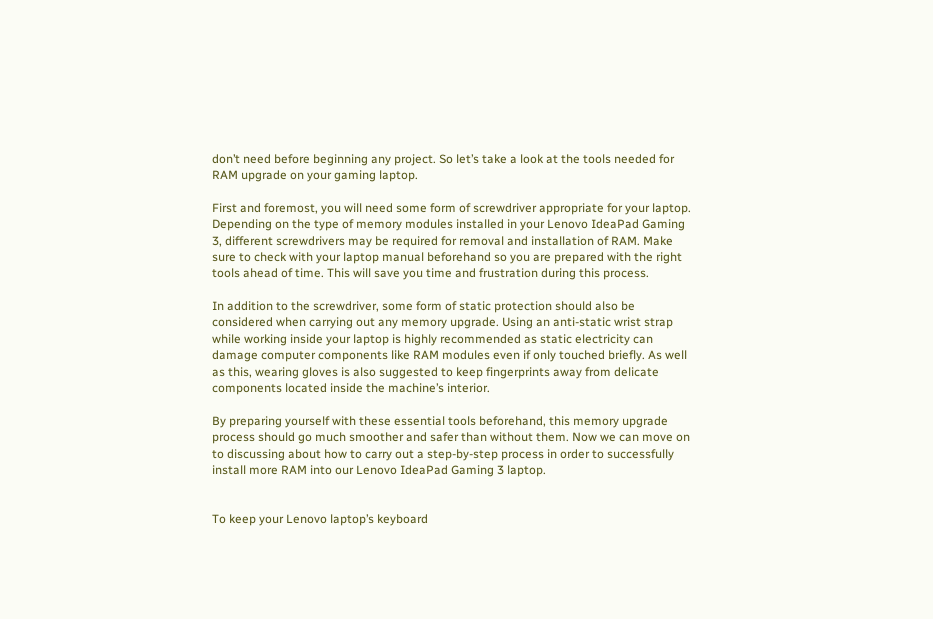don’t need before beginning any project. So let’s take a look at the tools needed for RAM upgrade on your gaming laptop.

First and foremost, you will need some form of screwdriver appropriate for your laptop. Depending on the type of memory modules installed in your Lenovo IdeaPad Gaming 3, different screwdrivers may be required for removal and installation of RAM. Make sure to check with your laptop manual beforehand so you are prepared with the right tools ahead of time. This will save you time and frustration during this process.

In addition to the screwdriver, some form of static protection should also be considered when carrying out any memory upgrade. Using an anti-static wrist strap while working inside your laptop is highly recommended as static electricity can damage computer components like RAM modules even if only touched briefly. As well as this, wearing gloves is also suggested to keep fingerprints away from delicate components located inside the machine’s interior.

By preparing yourself with these essential tools beforehand, this memory upgrade process should go much smoother and safer than without them. Now we can move on to discussing about how to carry out a step-by-step process in order to successfully install more RAM into our Lenovo IdeaPad Gaming 3 laptop.


To keep your Lenovo laptop’s keyboard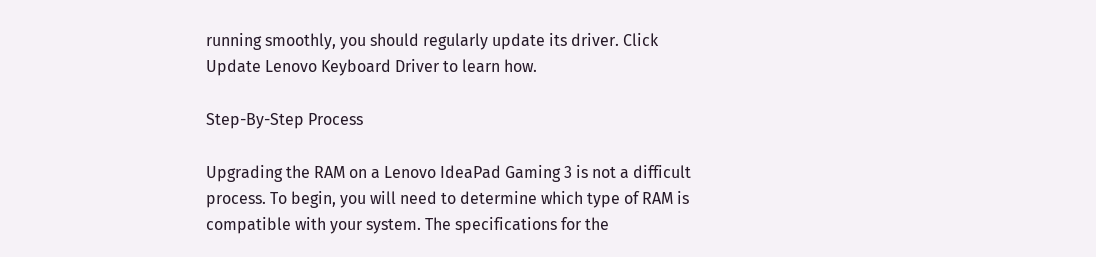running smoothly, you should regularly update its driver. Click Update Lenovo Keyboard Driver to learn how.

Step-By-Step Process

Upgrading the RAM on a Lenovo IdeaPad Gaming 3 is not a difficult process. To begin, you will need to determine which type of RAM is compatible with your system. The specifications for the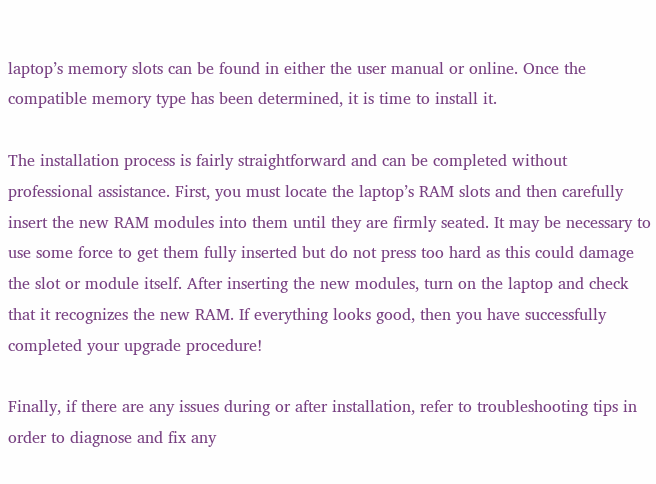laptop’s memory slots can be found in either the user manual or online. Once the compatible memory type has been determined, it is time to install it.

The installation process is fairly straightforward and can be completed without professional assistance. First, you must locate the laptop’s RAM slots and then carefully insert the new RAM modules into them until they are firmly seated. It may be necessary to use some force to get them fully inserted but do not press too hard as this could damage the slot or module itself. After inserting the new modules, turn on the laptop and check that it recognizes the new RAM. If everything looks good, then you have successfully completed your upgrade procedure!

Finally, if there are any issues during or after installation, refer to troubleshooting tips in order to diagnose and fix any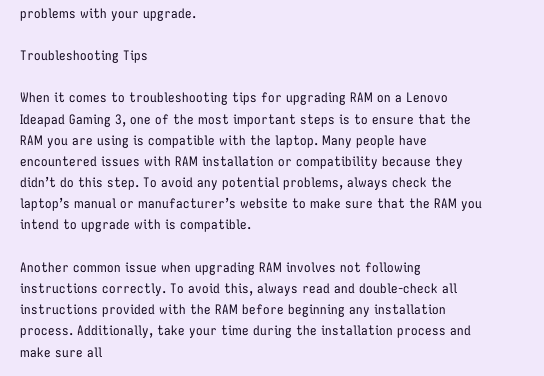problems with your upgrade.

Troubleshooting Tips

When it comes to troubleshooting tips for upgrading RAM on a Lenovo Ideapad Gaming 3, one of the most important steps is to ensure that the RAM you are using is compatible with the laptop. Many people have encountered issues with RAM installation or compatibility because they didn’t do this step. To avoid any potential problems, always check the laptop’s manual or manufacturer’s website to make sure that the RAM you intend to upgrade with is compatible.

Another common issue when upgrading RAM involves not following instructions correctly. To avoid this, always read and double-check all instructions provided with the RAM before beginning any installation process. Additionally, take your time during the installation process and make sure all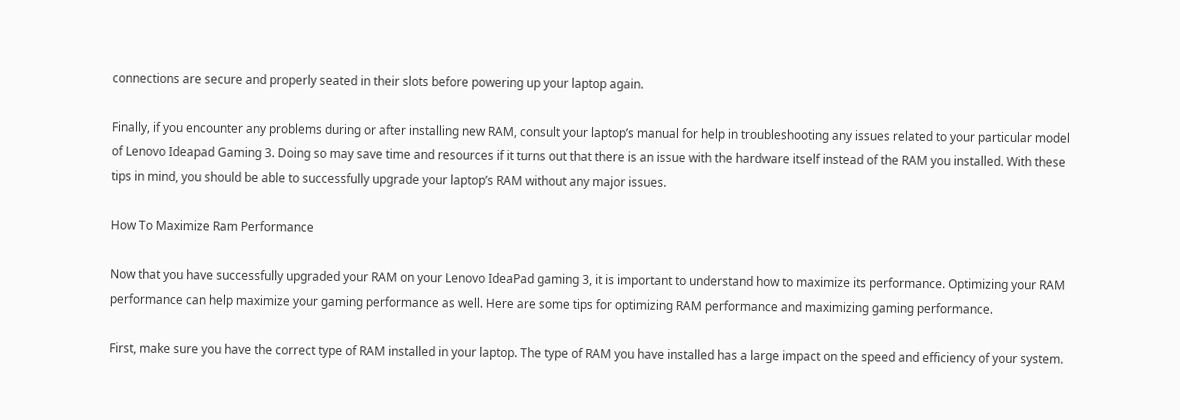connections are secure and properly seated in their slots before powering up your laptop again.

Finally, if you encounter any problems during or after installing new RAM, consult your laptop’s manual for help in troubleshooting any issues related to your particular model of Lenovo Ideapad Gaming 3. Doing so may save time and resources if it turns out that there is an issue with the hardware itself instead of the RAM you installed. With these tips in mind, you should be able to successfully upgrade your laptop’s RAM without any major issues.

How To Maximize Ram Performance

Now that you have successfully upgraded your RAM on your Lenovo IdeaPad gaming 3, it is important to understand how to maximize its performance. Optimizing your RAM performance can help maximize your gaming performance as well. Here are some tips for optimizing RAM performance and maximizing gaming performance.

First, make sure you have the correct type of RAM installed in your laptop. The type of RAM you have installed has a large impact on the speed and efficiency of your system.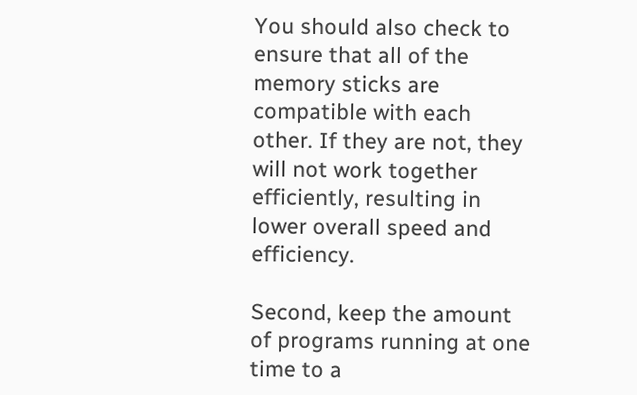You should also check to ensure that all of the memory sticks are compatible with each other. If they are not, they will not work together efficiently, resulting in lower overall speed and efficiency.

Second, keep the amount of programs running at one time to a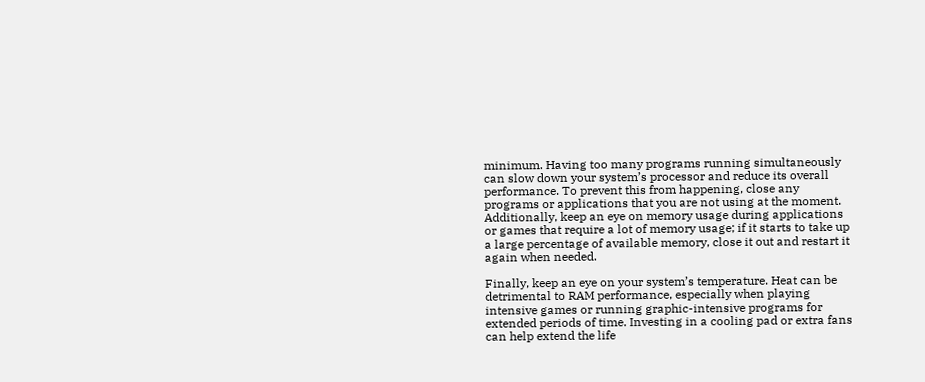minimum. Having too many programs running simultaneously can slow down your system’s processor and reduce its overall performance. To prevent this from happening, close any programs or applications that you are not using at the moment. Additionally, keep an eye on memory usage during applications or games that require a lot of memory usage; if it starts to take up a large percentage of available memory, close it out and restart it again when needed.

Finally, keep an eye on your system’s temperature. Heat can be detrimental to RAM performance, especially when playing intensive games or running graphic-intensive programs for extended periods of time. Investing in a cooling pad or extra fans can help extend the life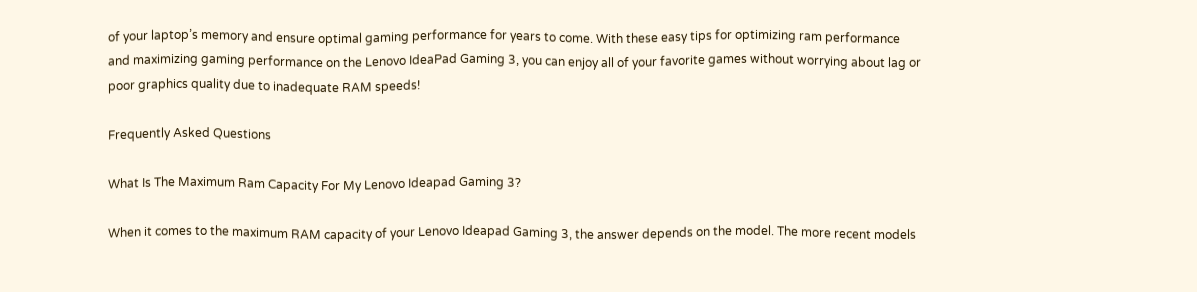of your laptop’s memory and ensure optimal gaming performance for years to come. With these easy tips for optimizing ram performance and maximizing gaming performance on the Lenovo IdeaPad Gaming 3, you can enjoy all of your favorite games without worrying about lag or poor graphics quality due to inadequate RAM speeds!

Frequently Asked Questions

What Is The Maximum Ram Capacity For My Lenovo Ideapad Gaming 3?

When it comes to the maximum RAM capacity of your Lenovo Ideapad Gaming 3, the answer depends on the model. The more recent models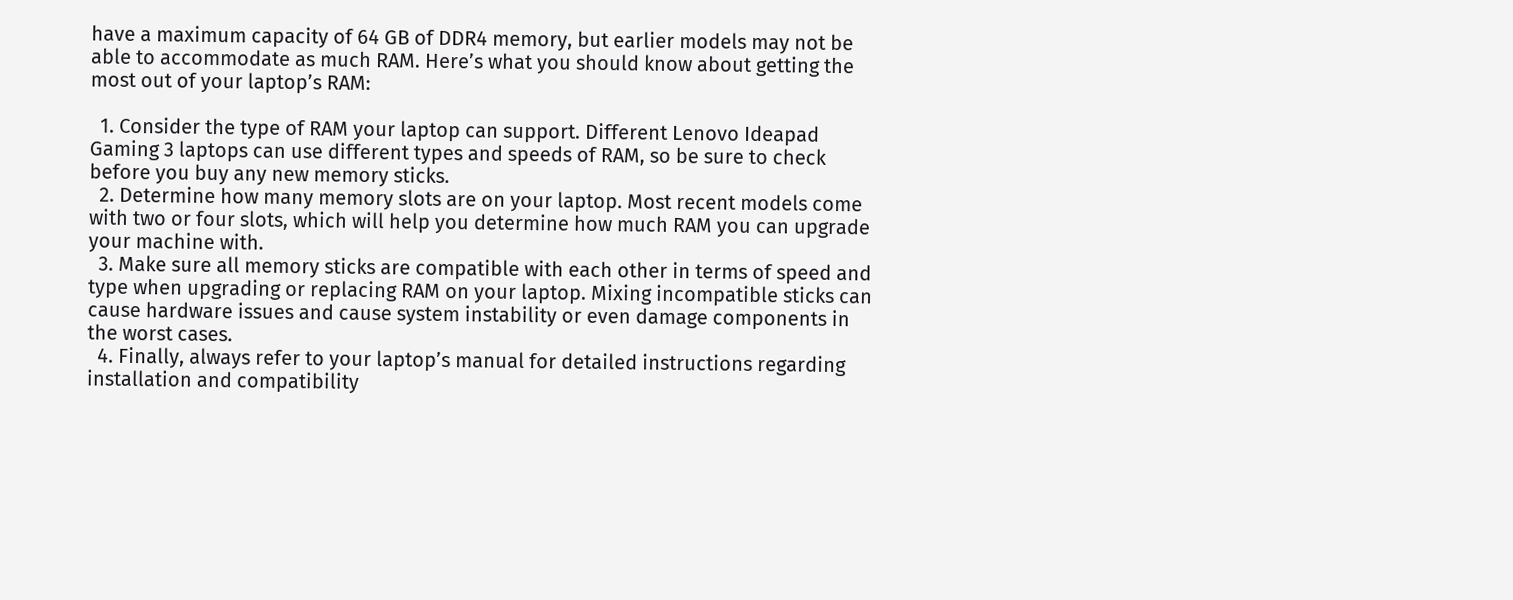have a maximum capacity of 64 GB of DDR4 memory, but earlier models may not be able to accommodate as much RAM. Here’s what you should know about getting the most out of your laptop’s RAM:

  1. Consider the type of RAM your laptop can support. Different Lenovo Ideapad Gaming 3 laptops can use different types and speeds of RAM, so be sure to check before you buy any new memory sticks.
  2. Determine how many memory slots are on your laptop. Most recent models come with two or four slots, which will help you determine how much RAM you can upgrade your machine with.
  3. Make sure all memory sticks are compatible with each other in terms of speed and type when upgrading or replacing RAM on your laptop. Mixing incompatible sticks can cause hardware issues and cause system instability or even damage components in the worst cases.
  4. Finally, always refer to your laptop’s manual for detailed instructions regarding installation and compatibility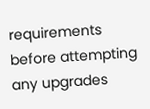requirements before attempting any upgrades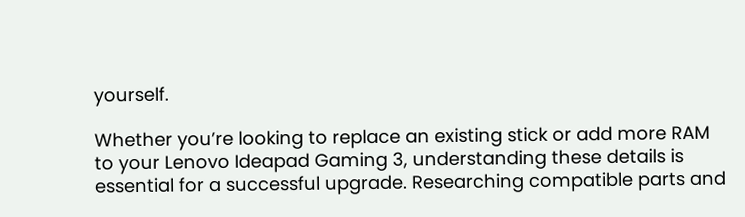yourself.

Whether you’re looking to replace an existing stick or add more RAM to your Lenovo Ideapad Gaming 3, understanding these details is essential for a successful upgrade. Researching compatible parts and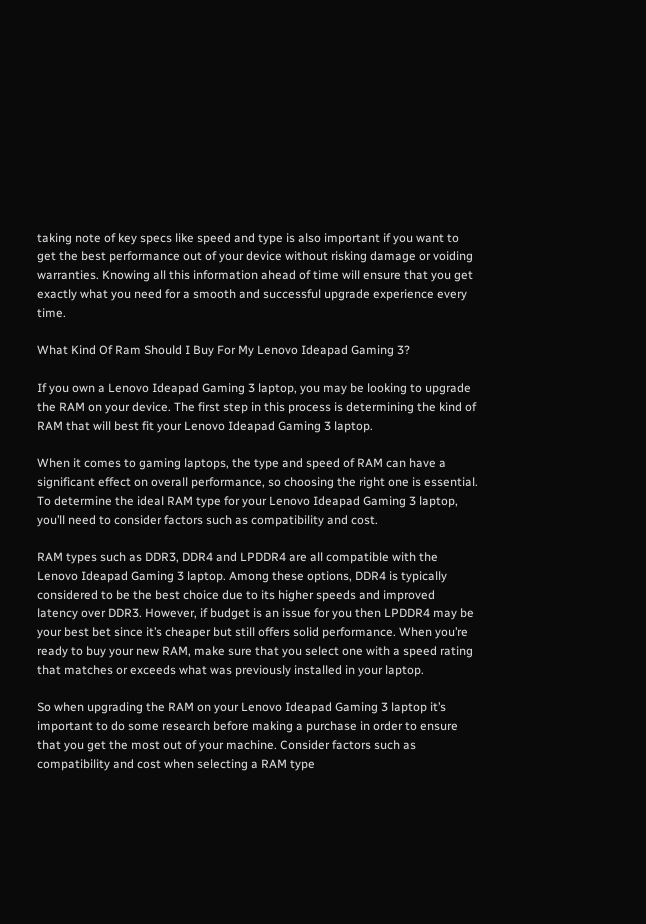taking note of key specs like speed and type is also important if you want to get the best performance out of your device without risking damage or voiding warranties. Knowing all this information ahead of time will ensure that you get exactly what you need for a smooth and successful upgrade experience every time.

What Kind Of Ram Should I Buy For My Lenovo Ideapad Gaming 3?

If you own a Lenovo Ideapad Gaming 3 laptop, you may be looking to upgrade the RAM on your device. The first step in this process is determining the kind of RAM that will best fit your Lenovo Ideapad Gaming 3 laptop.

When it comes to gaming laptops, the type and speed of RAM can have a significant effect on overall performance, so choosing the right one is essential. To determine the ideal RAM type for your Lenovo Ideapad Gaming 3 laptop, you’ll need to consider factors such as compatibility and cost.

RAM types such as DDR3, DDR4 and LPDDR4 are all compatible with the Lenovo Ideapad Gaming 3 laptop. Among these options, DDR4 is typically considered to be the best choice due to its higher speeds and improved latency over DDR3. However, if budget is an issue for you then LPDDR4 may be your best bet since it’s cheaper but still offers solid performance. When you’re ready to buy your new RAM, make sure that you select one with a speed rating that matches or exceeds what was previously installed in your laptop.

So when upgrading the RAM on your Lenovo Ideapad Gaming 3 laptop it’s important to do some research before making a purchase in order to ensure that you get the most out of your machine. Consider factors such as compatibility and cost when selecting a RAM type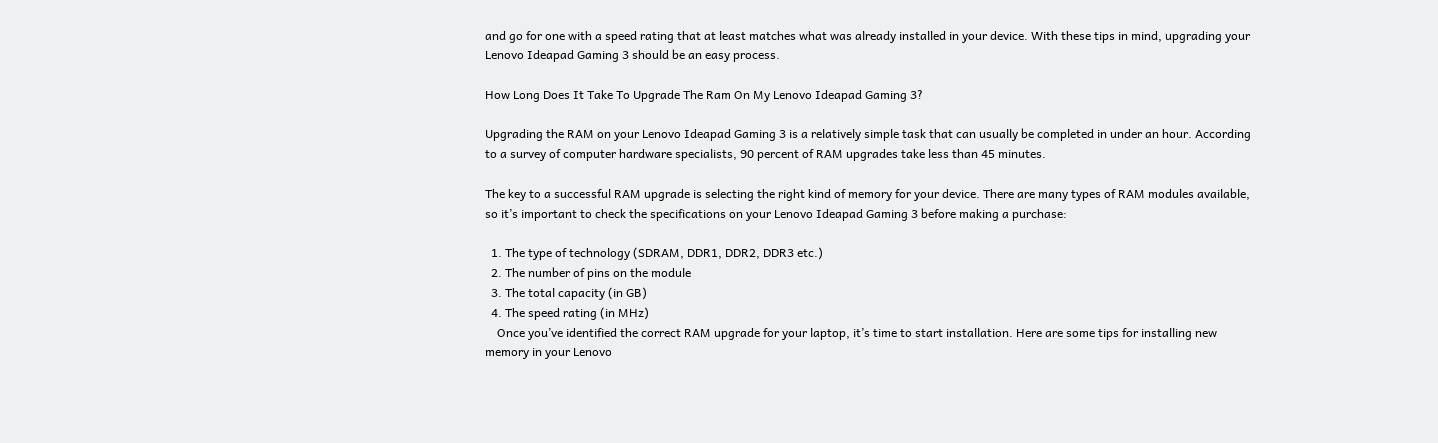and go for one with a speed rating that at least matches what was already installed in your device. With these tips in mind, upgrading your Lenovo Ideapad Gaming 3 should be an easy process.

How Long Does It Take To Upgrade The Ram On My Lenovo Ideapad Gaming 3?

Upgrading the RAM on your Lenovo Ideapad Gaming 3 is a relatively simple task that can usually be completed in under an hour. According to a survey of computer hardware specialists, 90 percent of RAM upgrades take less than 45 minutes.

The key to a successful RAM upgrade is selecting the right kind of memory for your device. There are many types of RAM modules available, so it’s important to check the specifications on your Lenovo Ideapad Gaming 3 before making a purchase:

  1. The type of technology (SDRAM, DDR1, DDR2, DDR3 etc.)
  2. The number of pins on the module
  3. The total capacity (in GB)
  4. The speed rating (in MHz)
    Once you’ve identified the correct RAM upgrade for your laptop, it’s time to start installation. Here are some tips for installing new memory in your Lenovo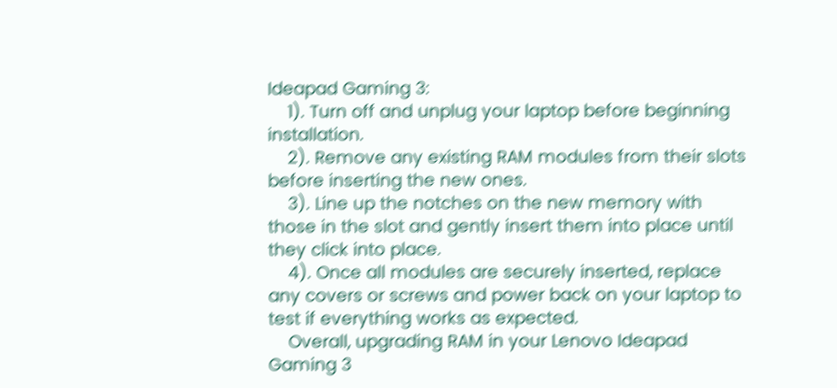Ideapad Gaming 3:
    1). Turn off and unplug your laptop before beginning installation.
    2). Remove any existing RAM modules from their slots before inserting the new ones.
    3). Line up the notches on the new memory with those in the slot and gently insert them into place until they click into place.
    4). Once all modules are securely inserted, replace any covers or screws and power back on your laptop to test if everything works as expected.
    Overall, upgrading RAM in your Lenovo Ideapad Gaming 3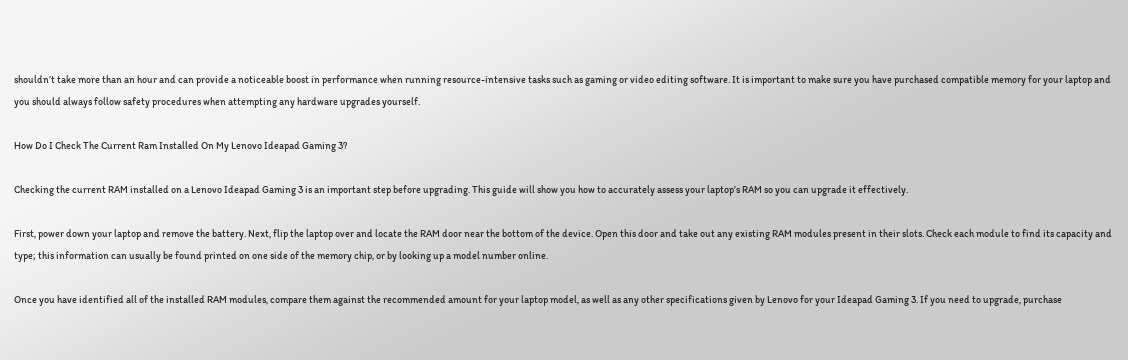shouldn’t take more than an hour and can provide a noticeable boost in performance when running resource-intensive tasks such as gaming or video editing software. It is important to make sure you have purchased compatible memory for your laptop and you should always follow safety procedures when attempting any hardware upgrades yourself.

How Do I Check The Current Ram Installed On My Lenovo Ideapad Gaming 3?

Checking the current RAM installed on a Lenovo Ideapad Gaming 3 is an important step before upgrading. This guide will show you how to accurately assess your laptop’s RAM so you can upgrade it effectively.

First, power down your laptop and remove the battery. Next, flip the laptop over and locate the RAM door near the bottom of the device. Open this door and take out any existing RAM modules present in their slots. Check each module to find its capacity and type; this information can usually be found printed on one side of the memory chip, or by looking up a model number online.

Once you have identified all of the installed RAM modules, compare them against the recommended amount for your laptop model, as well as any other specifications given by Lenovo for your Ideapad Gaming 3. If you need to upgrade, purchase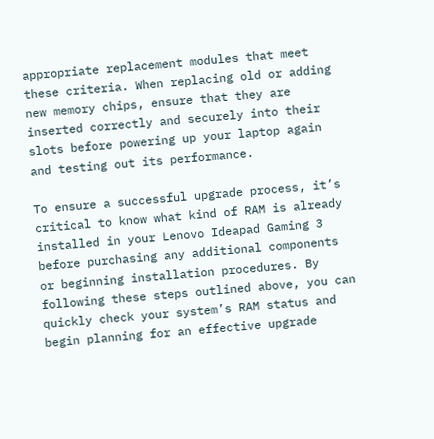appropriate replacement modules that meet these criteria. When replacing old or adding new memory chips, ensure that they are inserted correctly and securely into their slots before powering up your laptop again and testing out its performance.

To ensure a successful upgrade process, it’s critical to know what kind of RAM is already installed in your Lenovo Ideapad Gaming 3 before purchasing any additional components or beginning installation procedures. By following these steps outlined above, you can quickly check your system’s RAM status and begin planning for an effective upgrade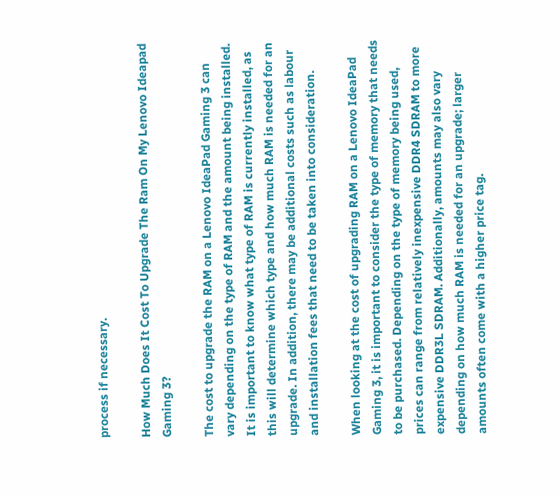process if necessary.

How Much Does It Cost To Upgrade The Ram On My Lenovo Ideapad Gaming 3?

The cost to upgrade the RAM on a Lenovo IdeaPad Gaming 3 can vary depending on the type of RAM and the amount being installed. It is important to know what type of RAM is currently installed, as this will determine which type and how much RAM is needed for an upgrade. In addition, there may be additional costs such as labour and installation fees that need to be taken into consideration.

When looking at the cost of upgrading RAM on a Lenovo IdeaPad Gaming 3, it is important to consider the type of memory that needs to be purchased. Depending on the type of memory being used, prices can range from relatively inexpensive DDR4 SDRAM to more expensive DDR3L SDRAM. Additionally, amounts may also vary depending on how much RAM is needed for an upgrade; larger amounts often come with a higher price tag.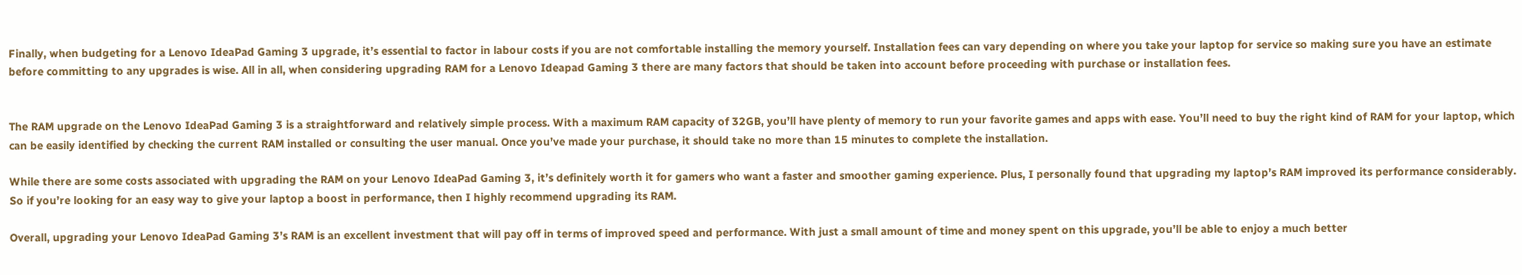Finally, when budgeting for a Lenovo IdeaPad Gaming 3 upgrade, it’s essential to factor in labour costs if you are not comfortable installing the memory yourself. Installation fees can vary depending on where you take your laptop for service so making sure you have an estimate before committing to any upgrades is wise. All in all, when considering upgrading RAM for a Lenovo Ideapad Gaming 3 there are many factors that should be taken into account before proceeding with purchase or installation fees.


The RAM upgrade on the Lenovo IdeaPad Gaming 3 is a straightforward and relatively simple process. With a maximum RAM capacity of 32GB, you’ll have plenty of memory to run your favorite games and apps with ease. You’ll need to buy the right kind of RAM for your laptop, which can be easily identified by checking the current RAM installed or consulting the user manual. Once you’ve made your purchase, it should take no more than 15 minutes to complete the installation.

While there are some costs associated with upgrading the RAM on your Lenovo IdeaPad Gaming 3, it’s definitely worth it for gamers who want a faster and smoother gaming experience. Plus, I personally found that upgrading my laptop’s RAM improved its performance considerably. So if you’re looking for an easy way to give your laptop a boost in performance, then I highly recommend upgrading its RAM.

Overall, upgrading your Lenovo IdeaPad Gaming 3’s RAM is an excellent investment that will pay off in terms of improved speed and performance. With just a small amount of time and money spent on this upgrade, you’ll be able to enjoy a much better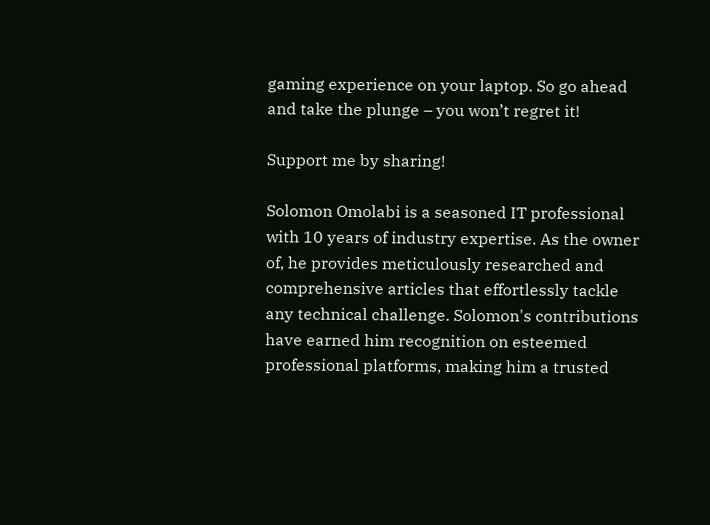gaming experience on your laptop. So go ahead and take the plunge – you won’t regret it!

Support me by sharing!

Solomon Omolabi is a seasoned IT professional with 10 years of industry expertise. As the owner of, he provides meticulously researched and comprehensive articles that effortlessly tackle any technical challenge. Solomon's contributions have earned him recognition on esteemed professional platforms, making him a trusted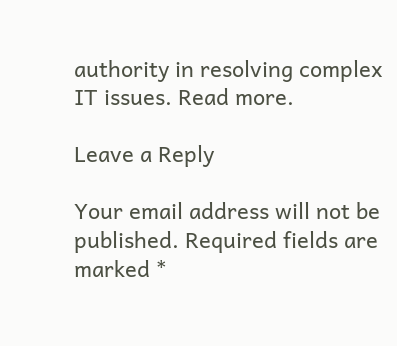authority in resolving complex IT issues. Read more.

Leave a Reply

Your email address will not be published. Required fields are marked *